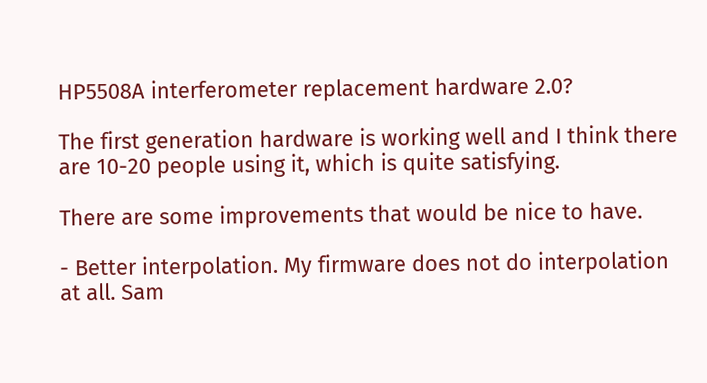HP5508A interferometer replacement hardware 2.0?

The first generation hardware is working well and I think there are 10-20 people using it, which is quite satisfying.

There are some improvements that would be nice to have.

- Better interpolation. My firmware does not do interpolation at all. Sam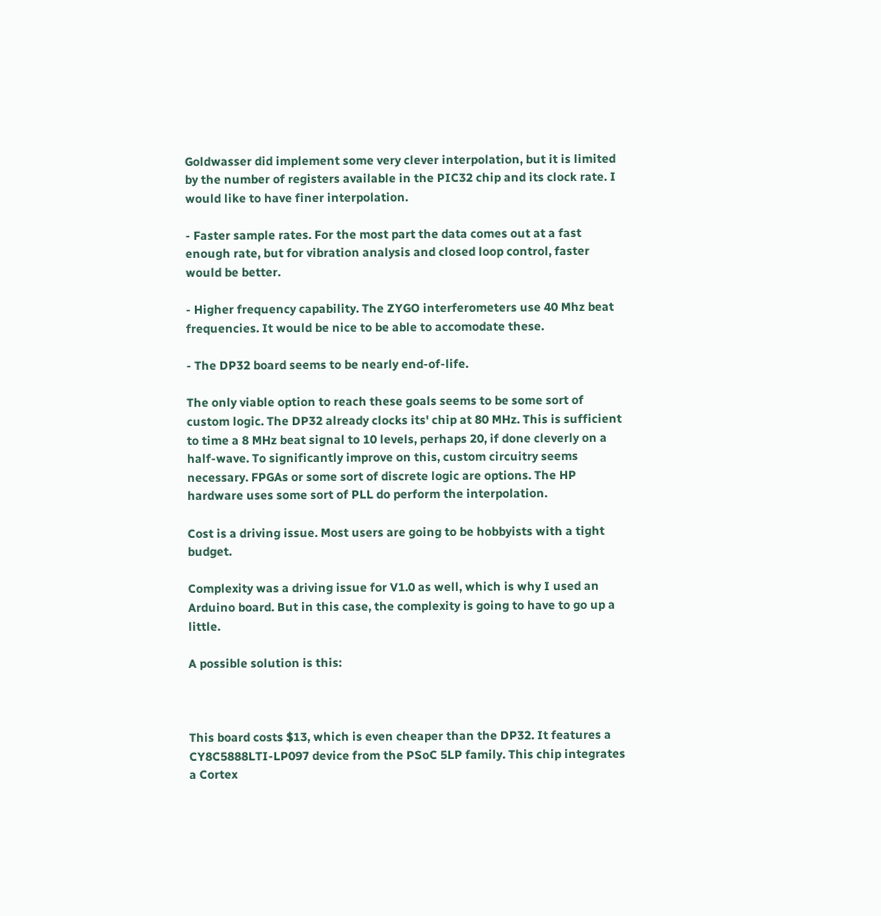Goldwasser did implement some very clever interpolation, but it is limited by the number of registers available in the PIC32 chip and its clock rate. I would like to have finer interpolation.

- Faster sample rates. For the most part the data comes out at a fast enough rate, but for vibration analysis and closed loop control, faster would be better.

- Higher frequency capability. The ZYGO interferometers use 40 Mhz beat frequencies. It would be nice to be able to accomodate these.

- The DP32 board seems to be nearly end-of-life.

The only viable option to reach these goals seems to be some sort of custom logic. The DP32 already clocks its' chip at 80 MHz. This is sufficient to time a 8 MHz beat signal to 10 levels, perhaps 20, if done cleverly on a half-wave. To significantly improve on this, custom circuitry seems necessary. FPGAs or some sort of discrete logic are options. The HP hardware uses some sort of PLL do perform the interpolation.

Cost is a driving issue. Most users are going to be hobbyists with a tight budget.

Complexity was a driving issue for V1.0 as well, which is why I used an Arduino board. But in this case, the complexity is going to have to go up a little.

A possible solution is this:



This board costs $13, which is even cheaper than the DP32. It features a CY8C5888LTI-LP097 device from the PSoC 5LP family. This chip integrates a Cortex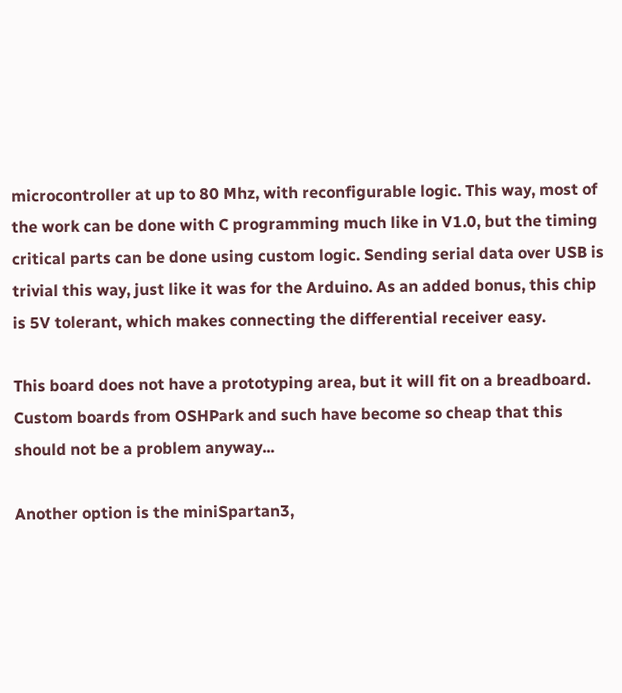microcontroller at up to 80 Mhz, with reconfigurable logic. This way, most of the work can be done with C programming much like in V1.0, but the timing critical parts can be done using custom logic. Sending serial data over USB is trivial this way, just like it was for the Arduino. As an added bonus, this chip is 5V tolerant, which makes connecting the differential receiver easy.

This board does not have a prototyping area, but it will fit on a breadboard. Custom boards from OSHPark and such have become so cheap that this should not be a problem anyway...

Another option is the miniSpartan3,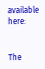available here:


The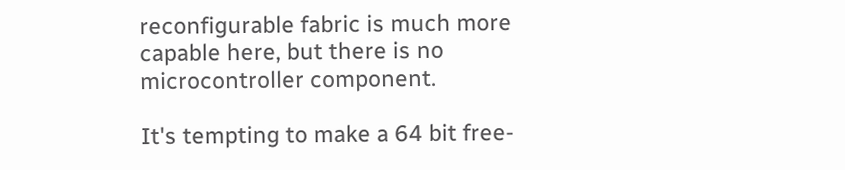reconfigurable fabric is much more capable here, but there is no microcontroller component.

It's tempting to make a 64 bit free-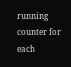running counter for each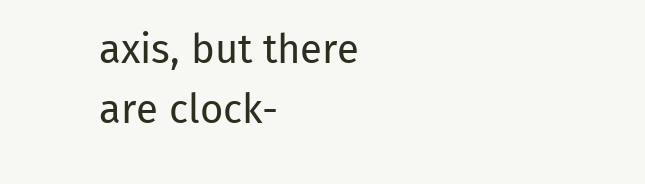axis, but there are clock-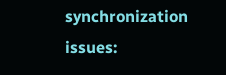synchronization issues: